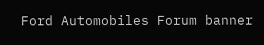Ford Automobiles Forum banner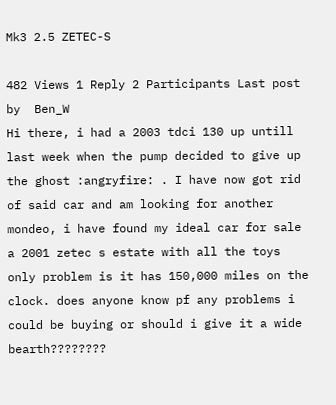Mk3 2.5 ZETEC-S

482 Views 1 Reply 2 Participants Last post by  Ben_W
Hi there, i had a 2003 tdci 130 up untill last week when the pump decided to give up the ghost :angryfire: . I have now got rid of said car and am looking for another mondeo, i have found my ideal car for sale a 2001 zetec s estate with all the toys only problem is it has 150,000 miles on the clock. does anyone know pf any problems i could be buying or should i give it a wide bearth????????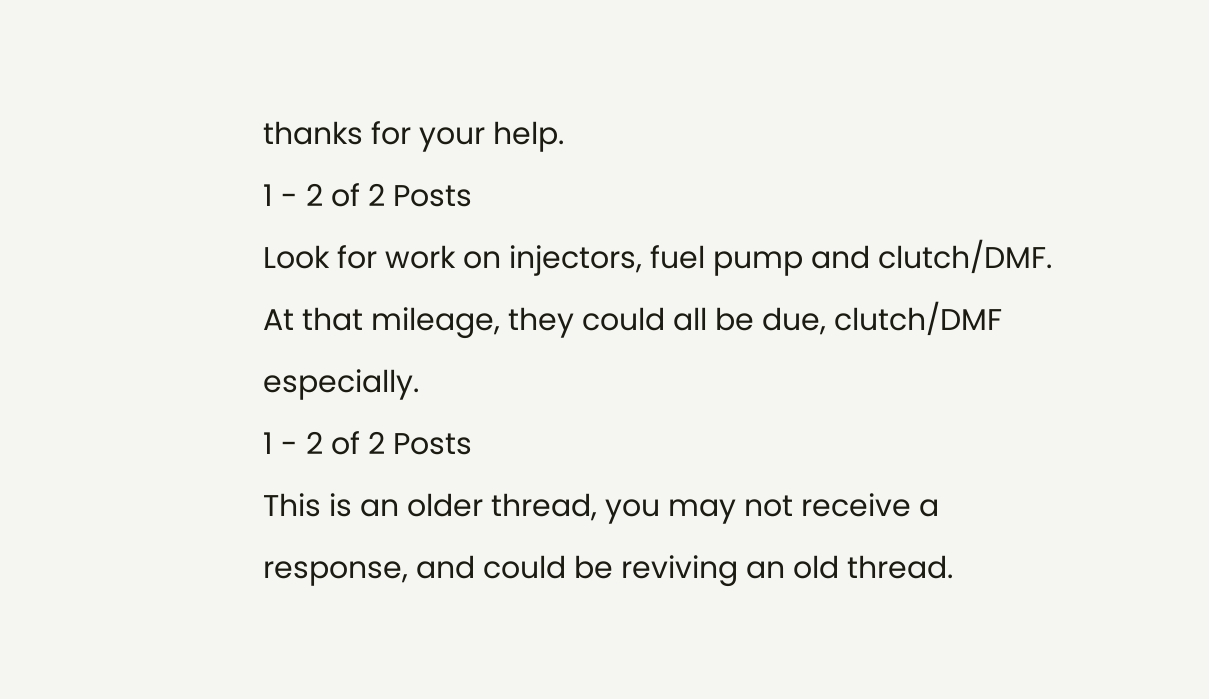thanks for your help.
1 - 2 of 2 Posts
Look for work on injectors, fuel pump and clutch/DMF. At that mileage, they could all be due, clutch/DMF especially.
1 - 2 of 2 Posts
This is an older thread, you may not receive a response, and could be reviving an old thread.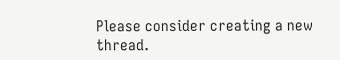Please consider creating a new thread.